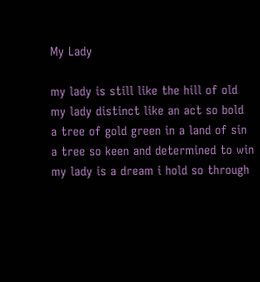My Lady

my lady is still like the hill of old
my lady distinct like an act so bold
a tree of gold green in a land of sin
a tree so keen and determined to win
my lady is a dream i hold so through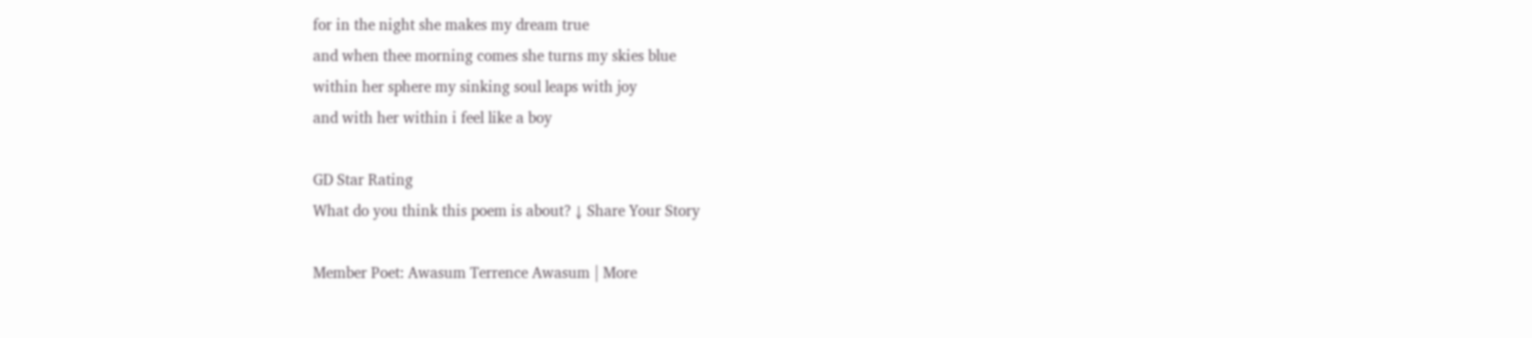for in the night she makes my dream true
and when thee morning comes she turns my skies blue
within her sphere my sinking soul leaps with joy
and with her within i feel like a boy

GD Star Rating
What do you think this poem is about? ↓ Share Your Story

Member Poet: Awasum Terrence Awasum | More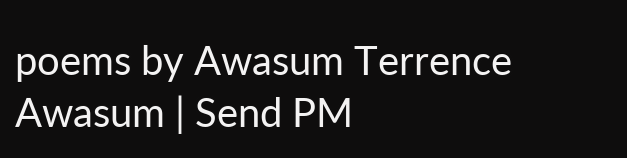poems by Awasum Terrence Awasum | Send PM